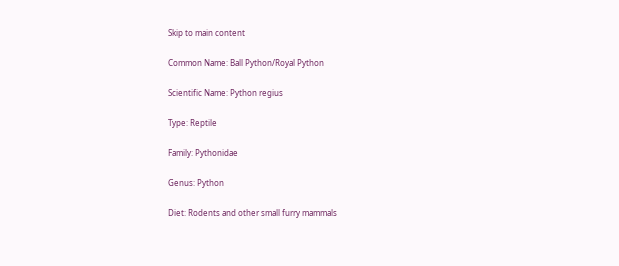Skip to main content

Common Name: Ball Python/Royal Python

Scientific Name: Python regius

Type: Reptile

Family: Pythonidae

Genus: Python

Diet: Rodents and other small furry mammals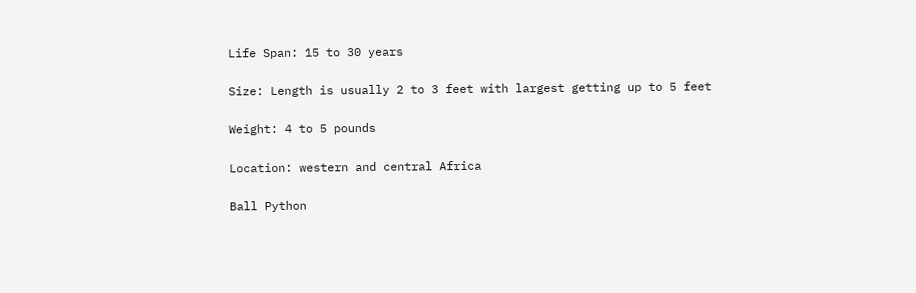Life Span: 15 to 30 years

Size: Length is usually 2 to 3 feet with largest getting up to 5 feet

Weight: 4 to 5 pounds

Location: western and central Africa

Ball Python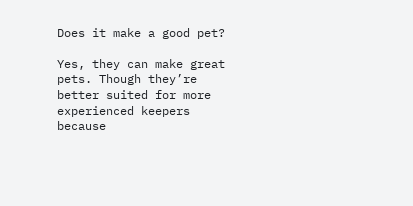Does it make a good pet?

Yes, they can make great pets. Though they’re better suited for more experienced keepers because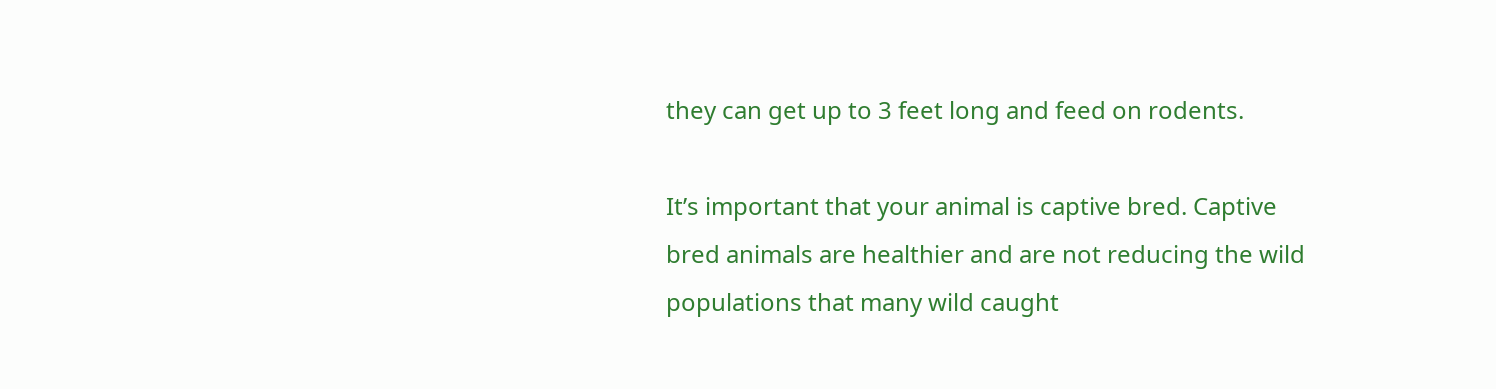they can get up to 3 feet long and feed on rodents.

It’s important that your animal is captive bred. Captive bred animals are healthier and are not reducing the wild populations that many wild caught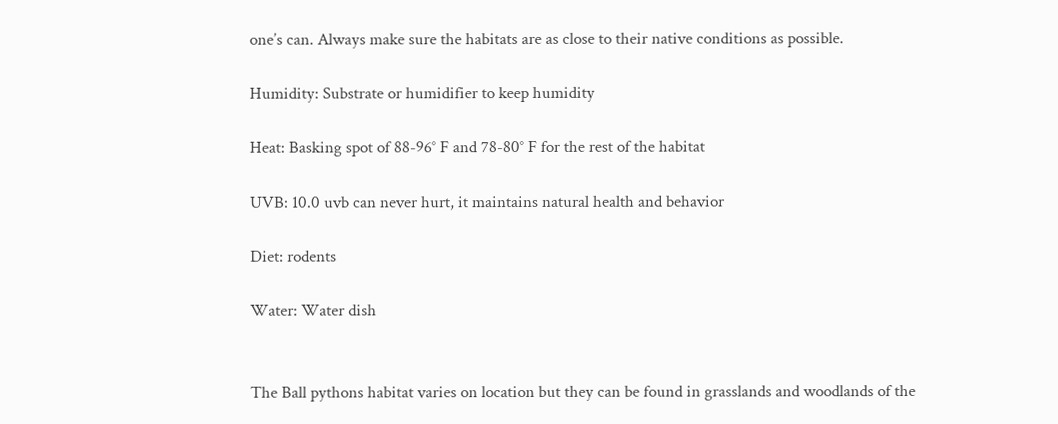one’s can. Always make sure the habitats are as close to their native conditions as possible.

Humidity: Substrate or humidifier to keep humidity

Heat: Basking spot of 88-96° F and 78-80° F for the rest of the habitat

UVB: 10.0 uvb can never hurt, it maintains natural health and behavior

Diet: rodents

Water: Water dish


The Ball pythons habitat varies on location but they can be found in grasslands and woodlands of the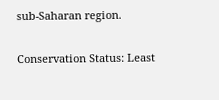sub-Saharan region.

Conservation Status: Least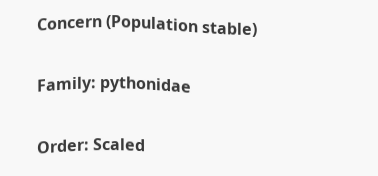Concern (Population stable)

Family: pythonidae

Order: Scaled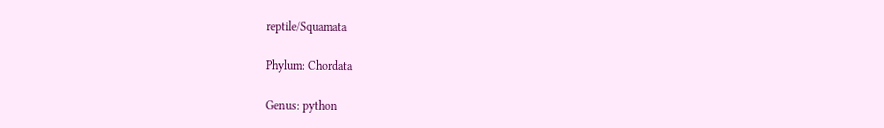reptile/Squamata

Phylum: Chordata

Genus: python